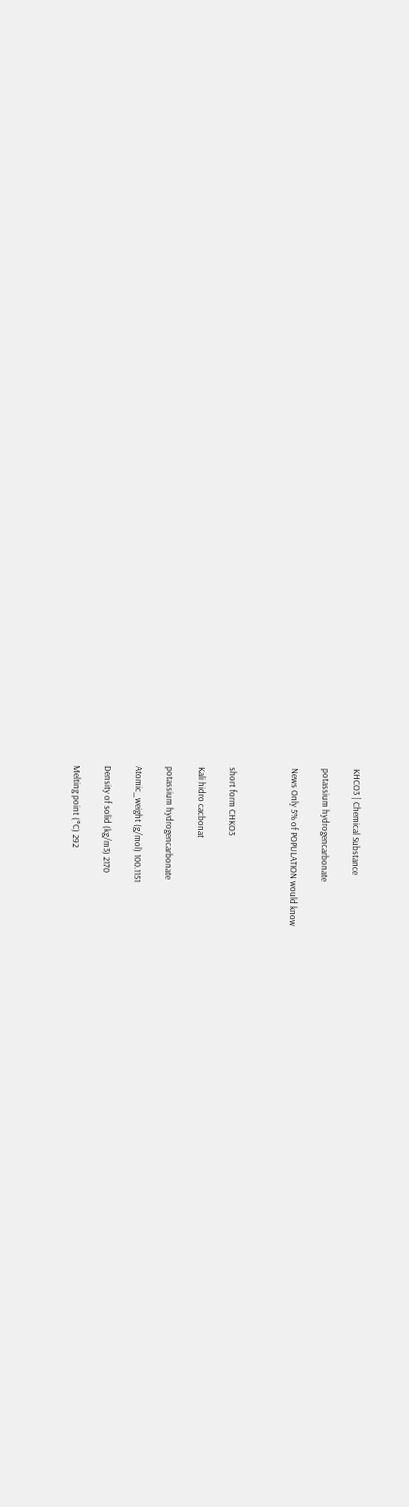KHCO3 | Chemical Substance

potassium hydrogencarbonate

News Only 5% of POPULATION would know



short form CHKO3

Kali hidro cacbonat

potassium hydrogencarbonate

Atomic_weight (g/mol) 100.1151

Density of solid (kg/m3) 2170

Melting point (°C) 292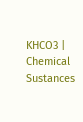KHCO3 | Chemical Sustances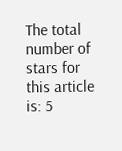The total number of stars for this article is: 5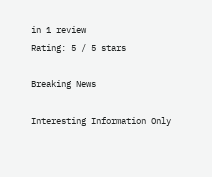in 1 review
Rating: 5 / 5 stars

Breaking News

Interesting Information Only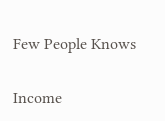Few People Knows

Income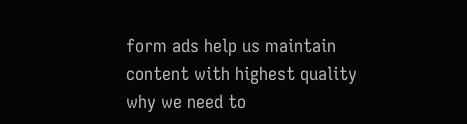form ads help us maintain content with highest quality why we need to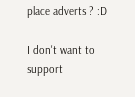place adverts ? :D

I don't want to support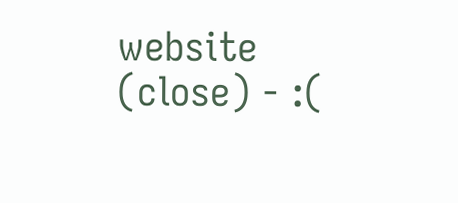website (close) - :(